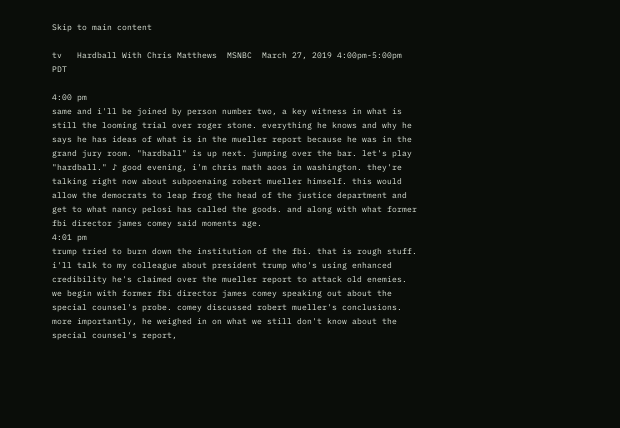Skip to main content

tv   Hardball With Chris Matthews  MSNBC  March 27, 2019 4:00pm-5:00pm PDT

4:00 pm
same and i'll be joined by person number two, a key witness in what is still the looming trial over roger stone. everything he knows and why he says he has ideas of what is in the mueller report because he was in the grand jury room. "hardball" is up next. jumping over the bar. let's play "hardball." ♪ good evening, i'm chris math aoos in washington. they're talking right now about subpoenaing robert mueller himself. this would allow the democrats to leap frog the head of the justice department and get to what nancy pelosi has called the goods. and along with what former fbi director james comey said moments age.
4:01 pm
trump tried to burn down the institution of the fbi. that is rough stuff. i'll talk to my colleague about president trump who's using enhanced credibility he's claimed over the mueller report to attack old enemies. we begin with former fbi director james comey speaking out about the special counsel's probe. comey discussed robert mueller's conclusions. more importantly, he weighed in on what we still don't know about the special counsel's report,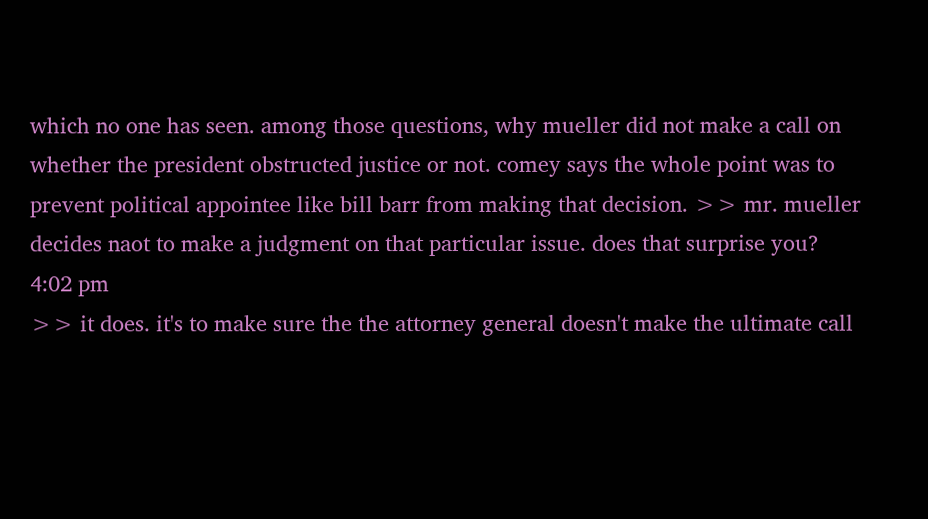which no one has seen. among those questions, why mueller did not make a call on whether the president obstructed justice or not. comey says the whole point was to prevent political appointee like bill barr from making that decision. >> mr. mueller decides naot to make a judgment on that particular issue. does that surprise you?
4:02 pm
>> it does. it's to make sure the the attorney general doesn't make the ultimate call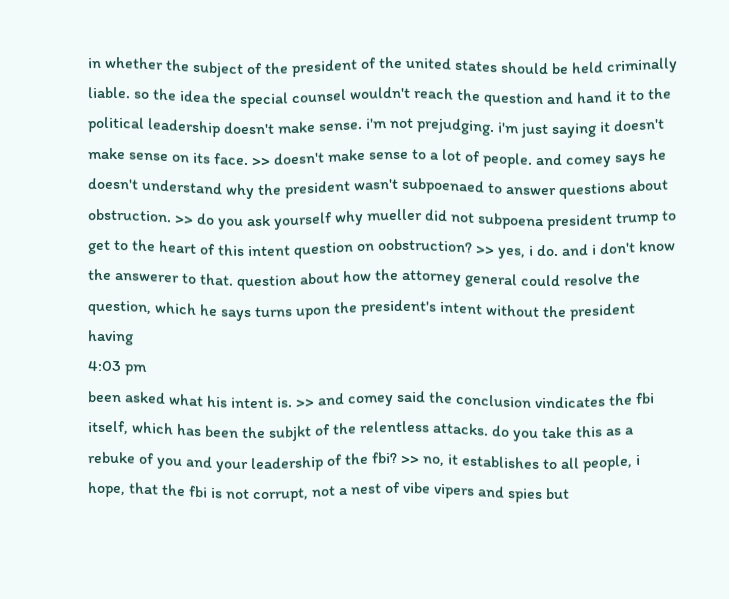in whether the subject of the president of the united states should be held criminally liable. so the idea the special counsel wouldn't reach the question and hand it to the political leadership doesn't make sense. i'm not prejudging. i'm just saying it doesn't make sense on its face. >> doesn't make sense to a lot of people. and comey says he doesn't understand why the president wasn't subpoenaed to answer questions about obstruction. >> do you ask yourself why mueller did not subpoena president trump to get to the heart of this intent question on oobstruction? >> yes, i do. and i don't know the answerer to that. question about how the attorney general could resolve the question, which he says turns upon the president's intent without the president having
4:03 pm
been asked what his intent is. >> and comey said the conclusion vindicates the fbi itself, which has been the subjkt of the relentless attacks. do you take this as a rebuke of you and your leadership of the fbi? >> no, it establishes to all people, i hope, that the fbi is not corrupt, not a nest of vibe vipers and spies but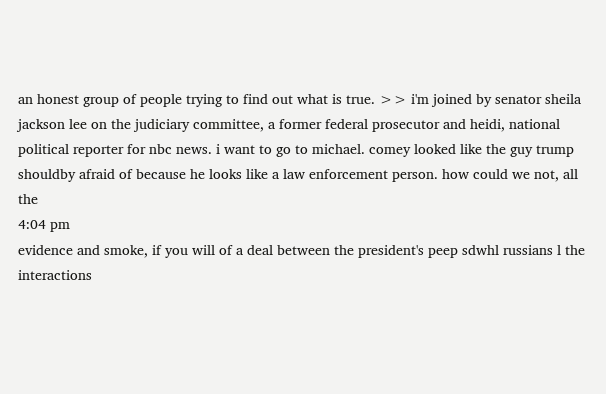an honest group of people trying to find out what is true. >> i'm joined by senator sheila jackson lee on the judiciary committee, a former federal prosecutor and heidi, national political reporter for nbc news. i want to go to michael. comey looked like the guy trump shouldby afraid of because he looks like a law enforcement person. how could we not, all the
4:04 pm
evidence and smoke, if you will of a deal between the president's peep sdwhl russians l the interactions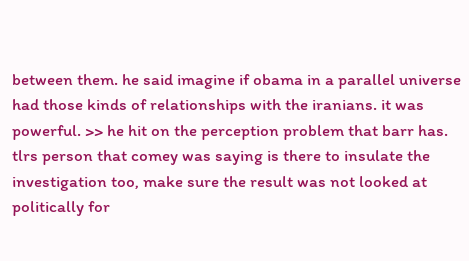between them. he said imagine if obama in a parallel universe had those kinds of relationships with the iranians. it was powerful. >> he hit on the perception problem that barr has. tlrs person that comey was saying is there to insulate the investigation too, make sure the result was not looked at politically for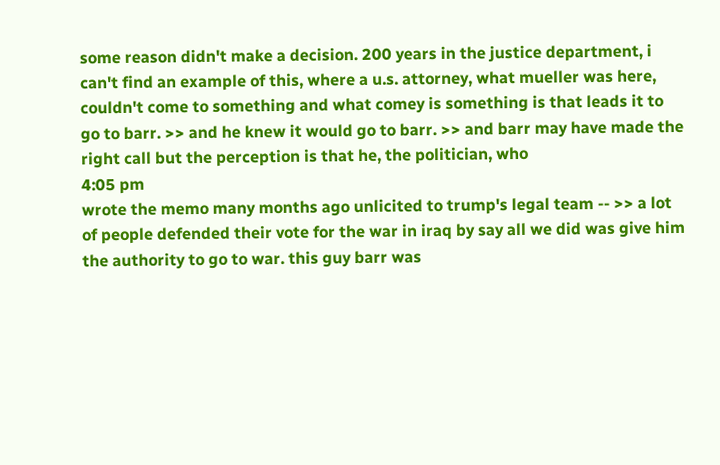some reason didn't make a decision. 200 years in the justice department, i can't find an example of this, where a u.s. attorney, what mueller was here, couldn't come to something and what comey is something is that leads it to go to barr. >> and he knew it would go to barr. >> and barr may have made the right call but the perception is that he, the politician, who
4:05 pm
wrote the memo many months ago unlicited to trump's legal team -- >> a lot of people defended their vote for the war in iraq by say all we did was give him the authority to go to war. this guy barr was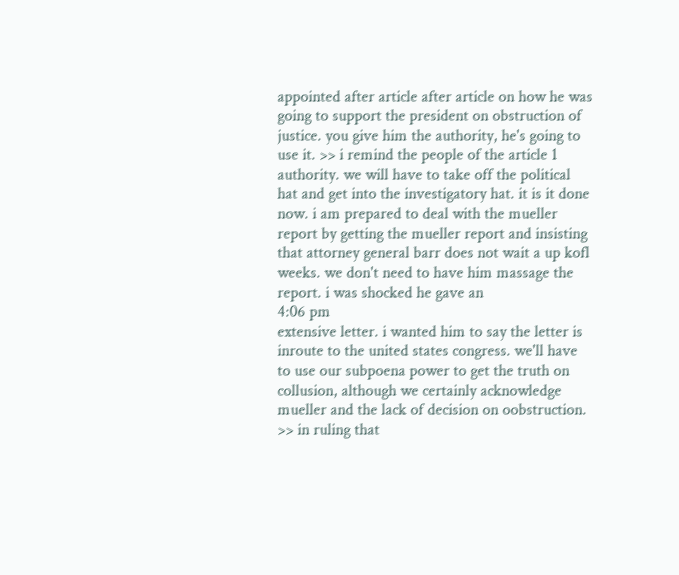appointed after article after article on how he was going to support the president on obstruction of justice. you give him the authority, he's going to use it. >> i remind the people of the article 1 authority. we will have to take off the political hat and get into the investigatory hat. it is it done now. i am prepared to deal with the mueller report by getting the mueller report and insisting that attorney general barr does not wait a up kofl weeks. we don't need to have him massage the report. i was shocked he gave an
4:06 pm
extensive letter. i wanted him to say the letter is inroute to the united states congress. we'll have to use our subpoena power to get the truth on collusion, although we certainly acknowledge mueller and the lack of decision on oobstruction. >> in ruling that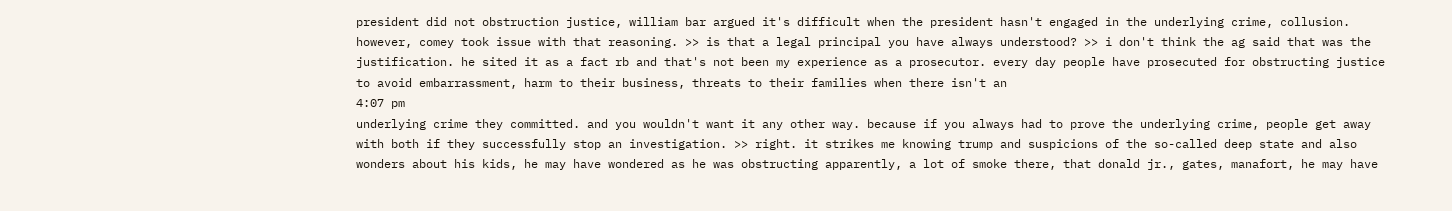president did not obstruction justice, william bar argued it's difficult when the president hasn't engaged in the underlying crime, collusion. however, comey took issue with that reasoning. >> is that a legal principal you have always understood? >> i don't think the ag said that was the justification. he sited it as a fact rb and that's not been my experience as a prosecutor. every day people have prosecuted for obstructing justice to avoid embarrassment, harm to their business, threats to their families when there isn't an
4:07 pm
underlying crime they committed. and you wouldn't want it any other way. because if you always had to prove the underlying crime, people get away with both if they successfully stop an investigation. >> right. it strikes me knowing trump and suspicions of the so-called deep state and also wonders about his kids, he may have wondered as he was obstructing apparently, a lot of smoke there, that donald jr., gates, manafort, he may have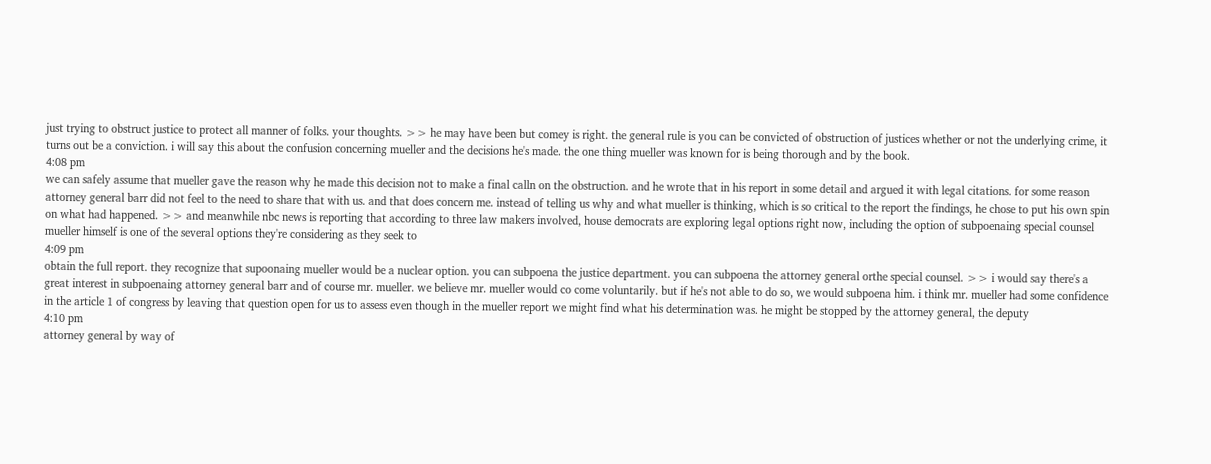just trying to obstruct justice to protect all manner of folks. your thoughts. >> he may have been but comey is right. the general rule is you can be convicted of obstruction of justices whether or not the underlying crime, it turns out be a conviction. i will say this about the confusion concerning mueller and the decisions he's made. the one thing mueller was known for is being thorough and by the book.
4:08 pm
we can safely assume that mueller gave the reason why he made this decision not to make a final calln on the obstruction. and he wrote that in his report in some detail and argued it with legal citations. for some reason attorney general barr did not feel to the need to share that with us. and that does concern me. instead of telling us why and what mueller is thinking, which is so critical to the report the findings, he chose to put his own spin on what had happened. >> and meanwhile nbc news is reporting that according to three law makers involved, house democrats are exploring legal options right now, including the option of subpoenaing special counsel mueller himself is one of the several options they're considering as they seek to
4:09 pm
obtain the full report. they recognize that supoonaing mueller would be a nuclear option. you can subpoena the justice department. you can subpoena the attorney general orthe special counsel. >> i would say there's a great interest in subpoenaing attorney general barr and of course mr. mueller. we believe mr. mueller would co come voluntarily. but if he's not able to do so, we would subpoena him. i think mr. mueller had some confidence in the article 1 of congress by leaving that question open for us to assess even though in the mueller report we might find what his determination was. he might be stopped by the attorney general, the deputy
4:10 pm
attorney general by way of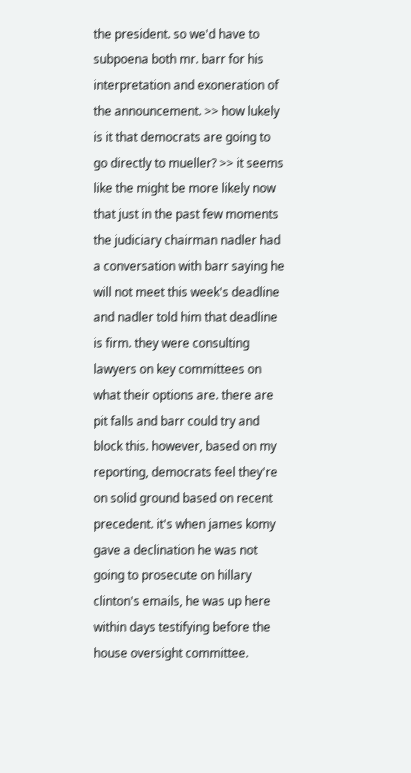the president. so we'd have to subpoena both mr. barr for his interpretation and exoneration of the announcement. >> how lukely is it that democrats are going to go directly to mueller? >> it seems like the might be more likely now that just in the past few moments the judiciary chairman nadler had a conversation with barr saying he will not meet this week's deadline and nadler told him that deadline is firm. they were consulting lawyers on key committees on what their options are. there are pit falls and barr could try and block this. however, based on my reporting, democrats feel they're on solid ground based on recent precedent. it's when james komy gave a declination he was not going to prosecute on hillary clinton's emails, he was up here within days testifying before the house oversight committee.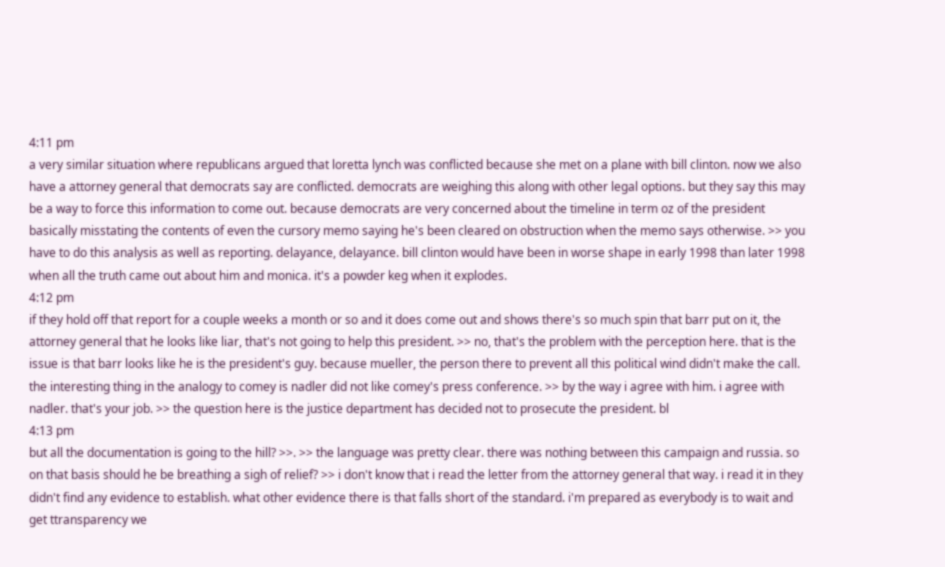4:11 pm
a very similar situation where republicans argued that loretta lynch was conflicted because she met on a plane with bill clinton. now we also have a attorney general that democrats say are conflicted. democrats are weighing this along with other legal options. but they say this may be a way to force this information to come out. because democrats are very concerned about the timeline in term oz of the president basically misstating the contents of even the cursory memo saying he's been cleared on obstruction when the memo says otherwise. >> you have to do this analysis as well as reporting. delayance, delayance. bill clinton would have been in worse shape in early 1998 than later 1998 when all the truth came out about him and monica. it's a powder keg when it explodes.
4:12 pm
if they hold off that report for a couple weeks a month or so and it does come out and shows there's so much spin that barr put on it, the attorney general that he looks like liar, that's not going to help this president. >> no, that's the problem with the perception here. that is the issue is that barr looks like he is the president's guy. because mueller, the person there to prevent all this political wind didn't make the call. the interesting thing in the analogy to comey is nadler did not like comey's press conference. >> by the way i agree with him. i agree with nadler. that's your job. >> the question here is the justice department has decided not to prosecute the president. bl
4:13 pm
but all the documentation is going to the hill? >>. >> the language was pretty clear. there was nothing between this campaign and russia. so on that basis should he be breathing a sigh of relief? >> i don't know that i read the letter from the attorney general that way. i read it in they didn't find any evidence to establish. what other evidence there is that falls short of the standard. i'm prepared as everybody is to wait and get ttransparency we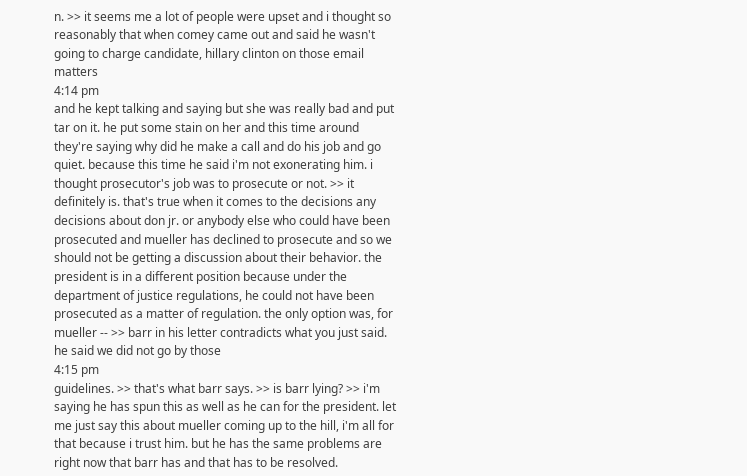n. >> it seems me a lot of people were upset and i thought so reasonably that when comey came out and said he wasn't going to charge candidate, hillary clinton on those email matters
4:14 pm
and he kept talking and saying but she was really bad and put tar on it. he put some stain on her and this time around they're saying why did he make a call and do his job and go quiet. because this time he said i'm not exonerating him. i thought prosecutor's job was to prosecute or not. >> it definitely is. that's true when it comes to the decisions any decisions about don jr. or anybody else who could have been prosecuted and mueller has declined to prosecute and so we should not be getting a discussion about their behavior. the president is in a different position because under the department of justice regulations, he could not have been prosecuted as a matter of regulation. the only option was, for mueller -- >> barr in his letter contradicts what you just said. he said we did not go by those
4:15 pm
guidelines. >> that's what barr says. >> is barr lying? >> i'm saying he has spun this as well as he can for the president. let me just say this about mueller coming up to the hill, i'm all for that because i trust him. but he has the same problems are right now that barr has and that has to be resolved.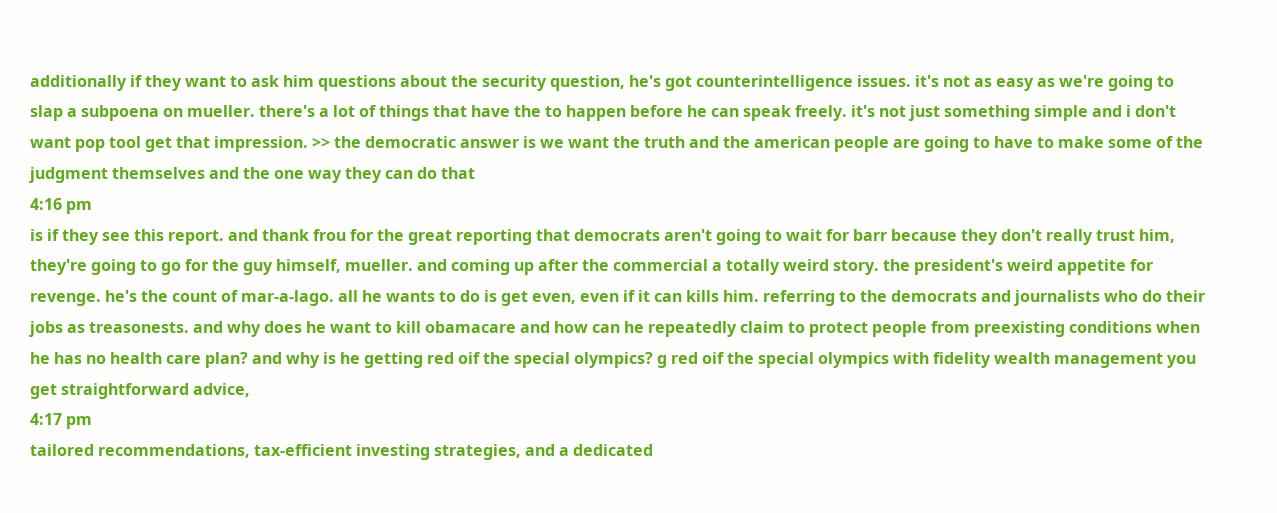additionally if they want to ask him questions about the security question, he's got counterintelligence issues. it's not as easy as we're going to slap a subpoena on mueller. there's a lot of things that have the to happen before he can speak freely. it's not just something simple and i don't want pop tool get that impression. >> the democratic answer is we want the truth and the american people are going to have to make some of the judgment themselves and the one way they can do that
4:16 pm
is if they see this report. and thank frou for the great reporting that democrats aren't going to wait for barr because they don't really trust him, they're going to go for the guy himself, mueller. and coming up after the commercial a totally weird story. the president's weird appetite for revenge. he's the count of mar-a-lago. all he wants to do is get even, even if it can kills him. referring to the democrats and journalists who do their jobs as treasonests. and why does he want to kill obamacare and how can he repeatedly claim to protect people from preexisting conditions when he has no health care plan? and why is he getting red oif the special olympics? g red oif the special olympics with fidelity wealth management you get straightforward advice,
4:17 pm
tailored recommendations, tax-efficient investing strategies, and a dedicated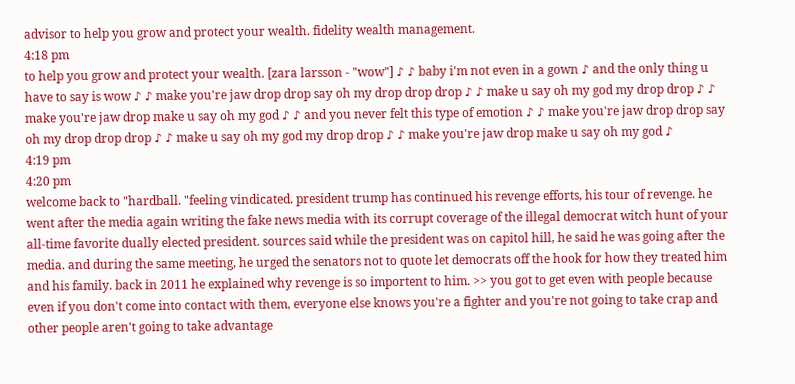advisor to help you grow and protect your wealth. fidelity wealth management.
4:18 pm
to help you grow and protect your wealth. [zara larsson - "wow"] ♪ ♪ baby i'm not even in a gown ♪ and the only thing u have to say is wow ♪ ♪ make you're jaw drop drop say oh my drop drop drop ♪ ♪ make u say oh my god my drop drop ♪ ♪ make you're jaw drop make u say oh my god ♪ ♪ and you never felt this type of emotion ♪ ♪ make you're jaw drop drop say oh my drop drop drop ♪ ♪ make u say oh my god my drop drop ♪ ♪ make you're jaw drop make u say oh my god ♪
4:19 pm
4:20 pm
welcome back to "hardball. "feeling vindicated. president trump has continued his revenge efforts, his tour of revenge. he went after the media again writing the fake news media with its corrupt coverage of the illegal democrat witch hunt of your all-time favorite dually elected president. sources said while the president was on capitol hill, he said he was going after the media. and during the same meeting, he urged the senators not to quote let democrats off the hook for how they treated him and his family. back in 2011 he explained why revenge is so importent to him. >> you got to get even with people because even if you don't come into contact with them, everyone else knows you're a fighter and you're not going to take crap and other people aren't going to take advantage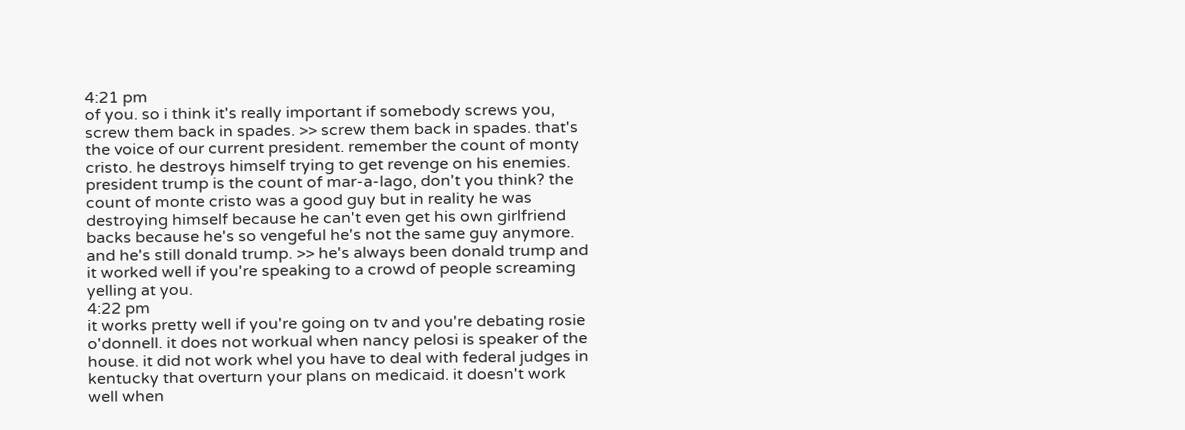4:21 pm
of you. so i think it's really important if somebody screws you, screw them back in spades. >> screw them back in spades. that's the voice of our current president. remember the count of monty cristo. he destroys himself trying to get revenge on his enemies. president trump is the count of mar-a-lago, don't you think? the count of monte cristo was a good guy but in reality he was destroying himself because he can't even get his own girlfriend backs because he's so vengeful he's not the same guy anymore. and he's still donald trump. >> he's always been donald trump and it worked well if you're speaking to a crowd of people screaming yelling at you.
4:22 pm
it works pretty well if you're going on tv and you're debating rosie o'donnell. it does not workual when nancy pelosi is speaker of the house. it did not work whel you have to deal with federal judges in kentucky that overturn your plans on medicaid. it doesn't work well when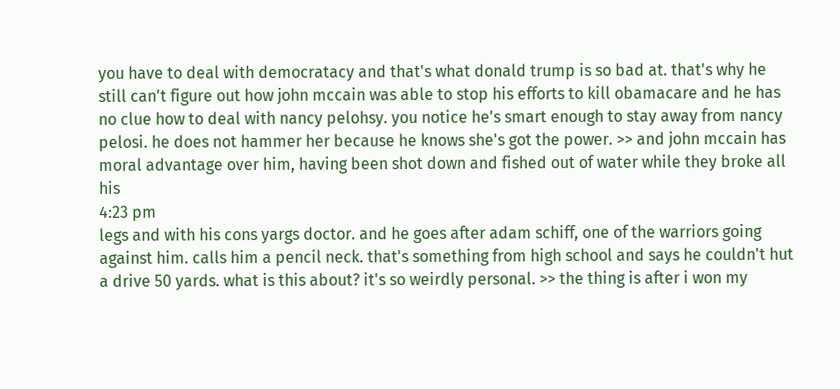you have to deal with democratacy and that's what donald trump is so bad at. that's why he still can't figure out how john mccain was able to stop his efforts to kill obamacare and he has no clue how to deal with nancy pelohsy. you notice he's smart enough to stay away from nancy pelosi. he does not hammer her because he knows she's got the power. >> and john mccain has moral advantage over him, having been shot down and fished out of water while they broke all his
4:23 pm
legs and with his cons yargs doctor. and he goes after adam schiff, one of the warriors going against him. calls him a pencil neck. that's something from high school and says he couldn't hut a drive 50 yards. what is this about? it's so weirdly personal. >> the thing is after i won my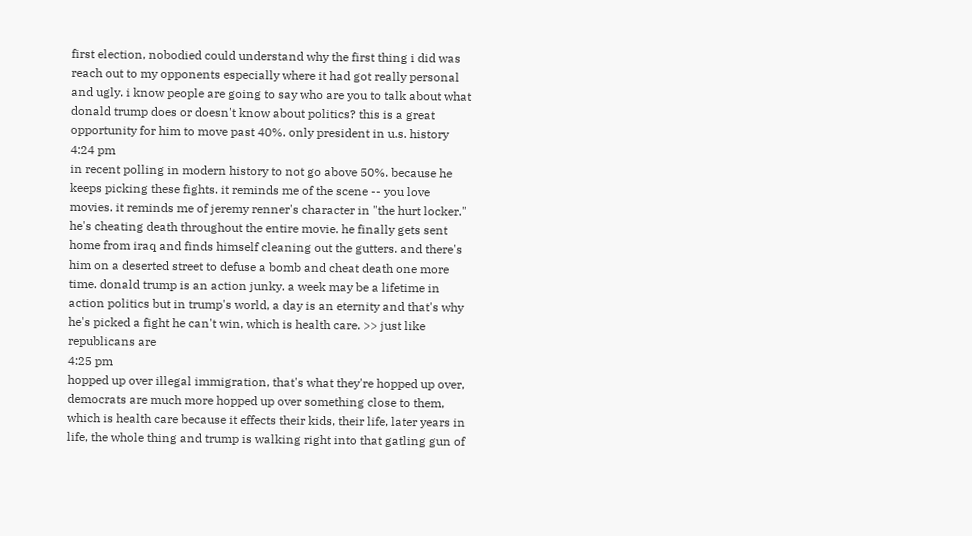first election, nobodied could understand why the first thing i did was reach out to my opponents especially where it had got really personal and ugly. i know people are going to say who are you to talk about what donald trump does or doesn't know about politics? this is a great opportunity for him to move past 40%. only president in u.s. history
4:24 pm
in recent polling in modern history to not go above 50%. because he keeps picking these fights. it reminds me of the scene -- you love movies. it reminds me of jeremy renner's character in "the hurt locker." he's cheating death throughout the entire movie. he finally gets sent home from iraq and finds himself cleaning out the gutters. and there's him on a deserted street to defuse a bomb and cheat death one more time. donald trump is an action junky. a week may be a lifetime in action politics but in trump's world, a day is an eternity and that's why he's picked a fight he can't win, which is health care. >> just like republicans are
4:25 pm
hopped up over illegal immigration, that's what they're hopped up over, democrats are much more hopped up over something close to them, which is health care because it effects their kids, their life, later years in life, the whole thing and trump is walking right into that gatling gun of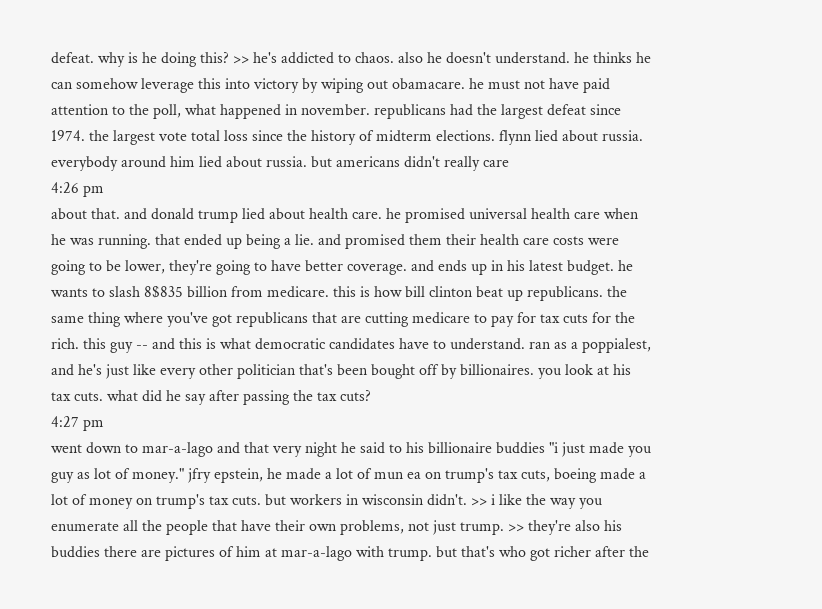defeat. why is he doing this? >> he's addicted to chaos. also he doesn't understand. he thinks he can somehow leverage this into victory by wiping out obamacare. he must not have paid attention to the poll, what happened in november. republicans had the largest defeat since 1974. the largest vote total loss since the history of midterm elections. flynn lied about russia. everybody around him lied about russia. but americans didn't really care
4:26 pm
about that. and donald trump lied about health care. he promised universal health care when he was running. that ended up being a lie. and promised them their health care costs were going to be lower, they're going to have better coverage. and ends up in his latest budget. he wants to slash 8$835 billion from medicare. this is how bill clinton beat up republicans. the same thing where you've got republicans that are cutting medicare to pay for tax cuts for the rich. this guy -- and this is what democratic candidates have to understand. ran as a poppialest, and he's just like every other politician that's been bought off by billionaires. you look at his tax cuts. what did he say after passing the tax cuts?
4:27 pm
went down to mar-a-lago and that very night he said to his billionaire buddies "i just made you guy as lot of money." jfry epstein, he made a lot of mun ea on trump's tax cuts, boeing made a lot of money on trump's tax cuts. but workers in wisconsin didn't. >> i like the way you enumerate all the people that have their own problems, not just trump. >> they're also his buddies there are pictures of him at mar-a-lago with trump. but that's who got richer after the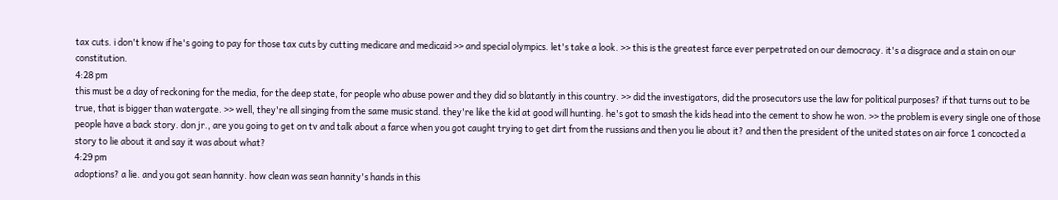tax cuts. i don't know if he's going to pay for those tax cuts by cutting medicare and medicaid >> and special olympics. let's take a look. >> this is the greatest farce ever perpetrated on our democracy. it's a disgrace and a stain on our constitution.
4:28 pm
this must be a day of reckoning for the media, for the deep state, for people who abuse power and they did so blatantly in this country. >> did the investigators, did the prosecutors use the law for political purposes? if that turns out to be true, that is bigger than watergate. >> well, they're all singing from the same music stand. they're like the kid at good will hunting. he's got to smash the kids head into the cement to show he won. >> the problem is every single one of those people have a back story. don jr., are you going to get on tv and talk about a farce when you got caught trying to get dirt from the russians and then you lie about it? and then the president of the united states on air force 1 concocted a story to lie about it and say it was about what?
4:29 pm
adoptions? a lie. and you got sean hannity. how clean was sean hannity's hands in this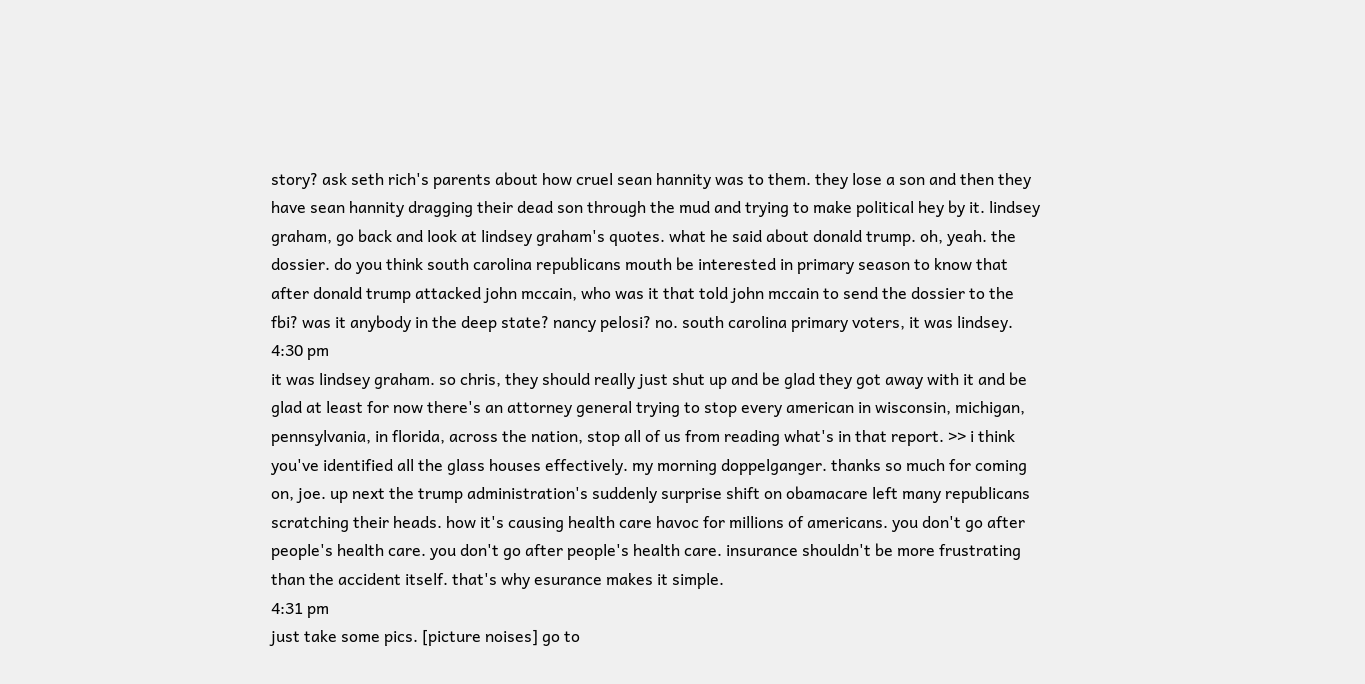story? ask seth rich's parents about how cruel sean hannity was to them. they lose a son and then they have sean hannity dragging their dead son through the mud and trying to make political hey by it. lindsey graham, go back and look at lindsey graham's quotes. what he said about donald trump. oh, yeah. the dossier. do you think south carolina republicans mouth be interested in primary season to know that after donald trump attacked john mccain, who was it that told john mccain to send the dossier to the fbi? was it anybody in the deep state? nancy pelosi? no. south carolina primary voters, it was lindsey.
4:30 pm
it was lindsey graham. so chris, they should really just shut up and be glad they got away with it and be glad at least for now there's an attorney general trying to stop every american in wisconsin, michigan, pennsylvania, in florida, across the nation, stop all of us from reading what's in that report. >> i think you've identified all the glass houses effectively. my morning doppelganger. thanks so much for coming on, joe. up next the trump administration's suddenly surprise shift on obamacare left many republicans scratching their heads. how it's causing health care havoc for millions of americans. you don't go after people's health care. you don't go after people's health care. insurance shouldn't be more frustrating than the accident itself. that's why esurance makes it simple.
4:31 pm
just take some pics. [picture noises] go to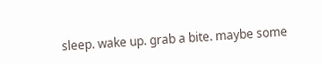sleep. wake up. grab a bite. maybe some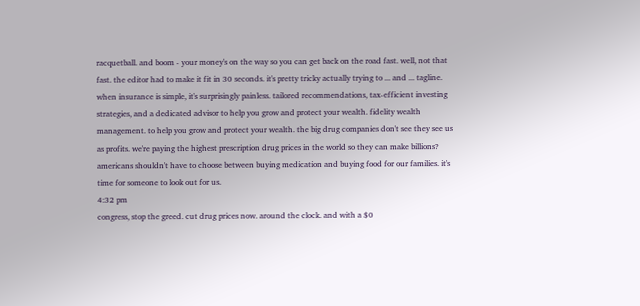racquetball. and boom - your money's on the way so you can get back on the road fast. well, not that fast. the editor had to make it fit in 30 seconds. it's pretty tricky actually trying to ... and ... tagline. when insurance is simple, it's surprisingly painless. tailored recommendations, tax-efficient investing strategies, and a dedicated advisor to help you grow and protect your wealth. fidelity wealth management. to help you grow and protect your wealth. the big drug companies don't see they see us as profits. we're paying the highest prescription drug prices in the world so they can make billions? americans shouldn't have to choose between buying medication and buying food for our families. it's time for someone to look out for us.
4:32 pm
congress, stop the greed. cut drug prices now. around the clock. and with a $0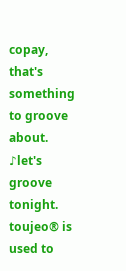copay, that's something to groove about. ♪let's groove tonight. toujeo® is used to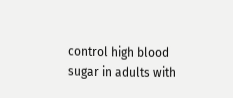control high blood sugar in adults with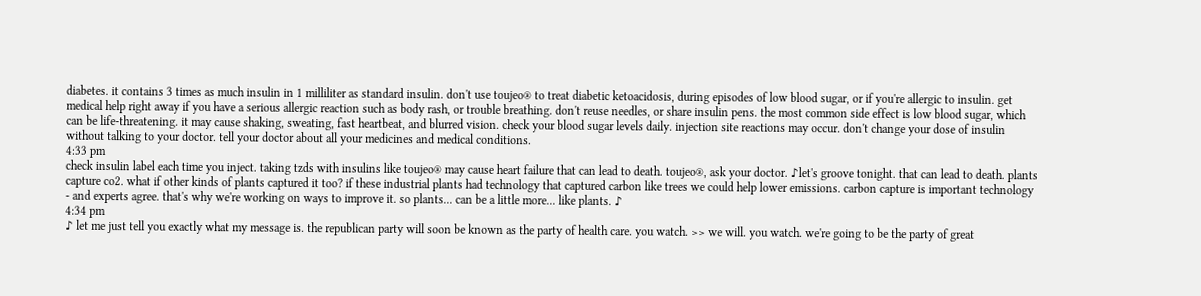diabetes. it contains 3 times as much insulin in 1 milliliter as standard insulin. don't use toujeo® to treat diabetic ketoacidosis, during episodes of low blood sugar, or if you're allergic to insulin. get medical help right away if you have a serious allergic reaction such as body rash, or trouble breathing. don't reuse needles, or share insulin pens. the most common side effect is low blood sugar, which can be life-threatening. it may cause shaking, sweating, fast heartbeat, and blurred vision. check your blood sugar levels daily. injection site reactions may occur. don't change your dose of insulin without talking to your doctor. tell your doctor about all your medicines and medical conditions.
4:33 pm
check insulin label each time you inject. taking tzds with insulins like toujeo® may cause heart failure that can lead to death. toujeo®, ask your doctor. ♪let's groove tonight. that can lead to death. plants capture co2. what if other kinds of plants captured it too? if these industrial plants had technology that captured carbon like trees we could help lower emissions. carbon capture is important technology - and experts agree. that's why we're working on ways to improve it. so plants... can be a little more... like plants. ♪
4:34 pm
♪ let me just tell you exactly what my message is. the republican party will soon be known as the party of health care. you watch. >> we will. you watch. we're going to be the party of great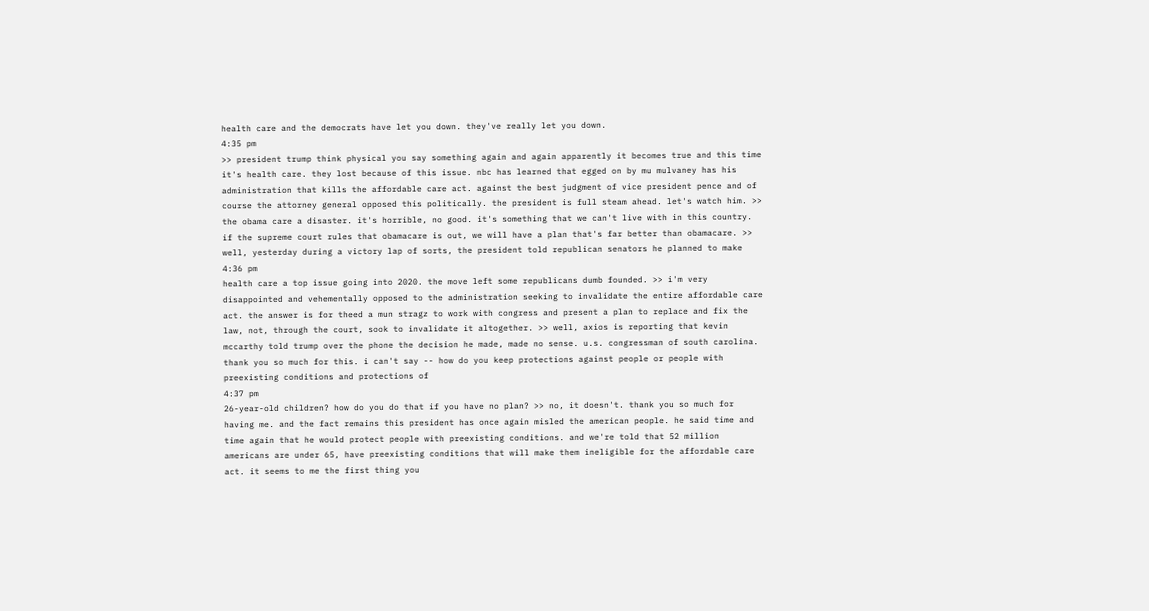health care and the democrats have let you down. they've really let you down.
4:35 pm
>> president trump think physical you say something again and again apparently it becomes true and this time it's health care. they lost because of this issue. nbc has learned that egged on by mu mulvaney has his administration that kills the affordable care act. against the best judgment of vice president pence and of course the attorney general opposed this politically. the president is full steam ahead. let's watch him. >> the obama care a disaster. it's horrible, no good. it's something that we can't live with in this country. if the supreme court rules that obamacare is out, we will have a plan that's far better than obamacare. >> well, yesterday during a victory lap of sorts, the president told republican senators he planned to make
4:36 pm
health care a top issue going into 2020. the move left some republicans dumb founded. >> i'm very disappointed and vehementally opposed to the administration seeking to invalidate the entire affordable care act. the answer is for theed a mun stragz to work with congress and present a plan to replace and fix the law, not, through the court, sook to invalidate it altogether. >> well, axios is reporting that kevin mccarthy told trump over the phone the decision he made, made no sense. u.s. congressman of south carolina. thank you so much for this. i can't say -- how do you keep protections against people or people with preexisting conditions and protections of
4:37 pm
26-year-old children? how do you do that if you have no plan? >> no, it doesn't. thank you so much for having me. and the fact remains this president has once again misled the american people. he said time and time again that he would protect people with preexisting conditions. and we're told that 52 million americans are under 65, have preexisting conditions that will make them ineligible for the affordable care act. it seems to me the first thing you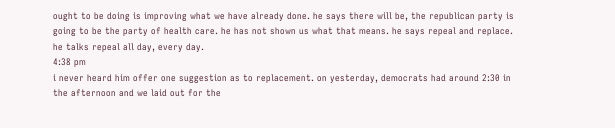ought to be doing is improving what we have already done. he says there will be, the republican party is going to be the party of health care. he has not shown us what that means. he says repeal and replace. he talks repeal all day, every day.
4:38 pm
i never heard him offer one suggestion as to replacement. on yesterday, democrats had around 2:30 in the afternoon and we laid out for the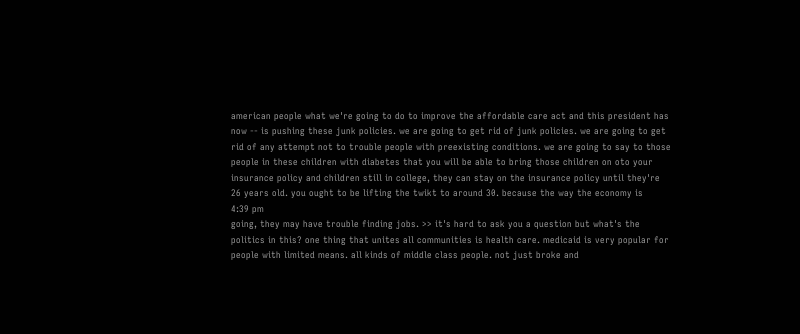american people what we're going to do to improve the affordable care act and this president has now -- is pushing these junk policies. we are going to get rid of junk policies. we are going to get rid of any attempt not to trouble people with preexisting conditions. we are going to say to those people in these children with diabetes that you will be able to bring those children on oto your insurance policy and children still in college, they can stay on the insurance policy until they're 26 years old. you ought to be lifting the twikt to around 30. because the way the economy is
4:39 pm
going, they may have trouble finding jobs. >> it's hard to ask you a question but what's the politics in this? one thing that unites all communities is health care. medicaid is very popular for people with limited means. all kinds of middle class people. not just broke and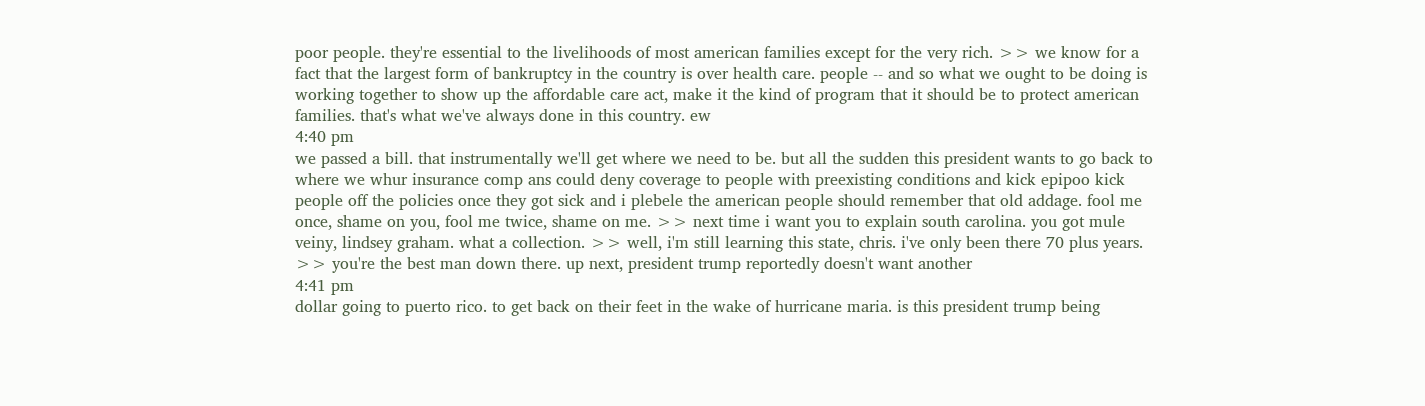poor people. they're essential to the livelihoods of most american families except for the very rich. >> we know for a fact that the largest form of bankruptcy in the country is over health care. people -- and so what we ought to be doing is working together to show up the affordable care act, make it the kind of program that it should be to protect american families. that's what we've always done in this country. ew
4:40 pm
we passed a bill. that instrumentally we'll get where we need to be. but all the sudden this president wants to go back to where we whur insurance comp ans could deny coverage to people with preexisting conditions and kick epipoo kick people off the policies once they got sick and i plebele the american people should remember that old addage. fool me once, shame on you, fool me twice, shame on me. >> next time i want you to explain south carolina. you got mule veiny, lindsey graham. what a collection. >> well, i'm still learning this state, chris. i've only been there 70 plus years. >> you're the best man down there. up next, president trump reportedly doesn't want another
4:41 pm
dollar going to puerto rico. to get back on their feet in the wake of hurricane maria. is this president trump being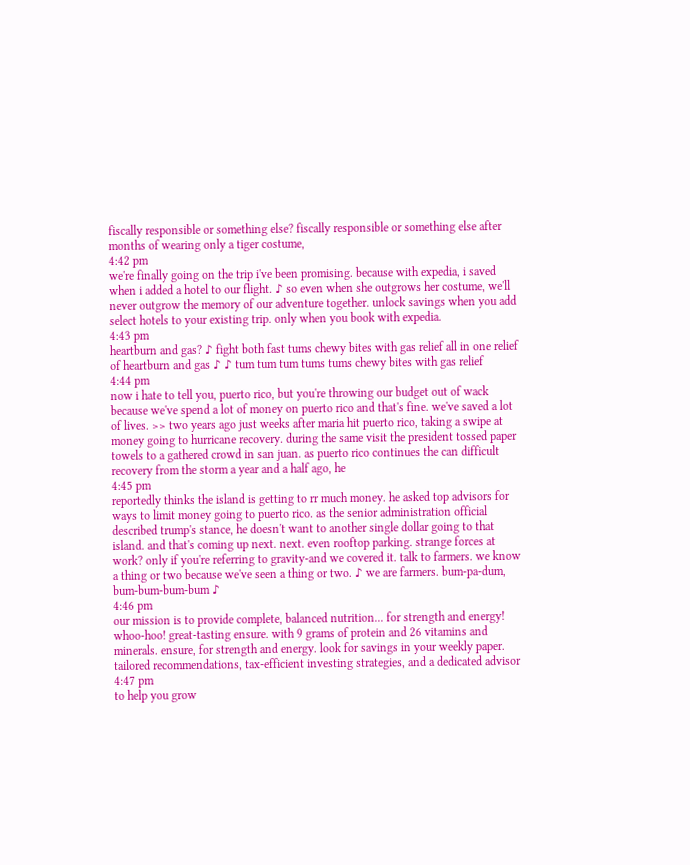fiscally responsible or something else? fiscally responsible or something else after months of wearing only a tiger costume,
4:42 pm
we're finally going on the trip i've been promising. because with expedia, i saved when i added a hotel to our flight. ♪ so even when she outgrows her costume, we'll never outgrow the memory of our adventure together. unlock savings when you add select hotels to your existing trip. only when you book with expedia.
4:43 pm
heartburn and gas? ♪ fight both fast tums chewy bites with gas relief all in one relief of heartburn and gas ♪ ♪ tum tum tum tums tums chewy bites with gas relief
4:44 pm
now i hate to tell you, puerto rico, but you're throwing our budget out of wack because we've spend a lot of money on puerto rico and that's fine. we've saved a lot of lives. >> two years ago just weeks after maria hit puerto rico, taking a swipe at money going to hurricane recovery. during the same visit the president tossed paper towels to a gathered crowd in san juan. as puerto rico continues the can difficult recovery from the storm a year and a half ago, he
4:45 pm
reportedly thinks the island is getting to rr much money. he asked top advisors for ways to limit money going to puerto rico. as the senior administration official described trump's stance, he doesn't want to another single dollar going to that island. and that's coming up next. next. even rooftop parking. strange forces at work? only if you're referring to gravity-and we covered it. talk to farmers. we know a thing or two because we've seen a thing or two. ♪ we are farmers. bum-pa-dum, bum-bum-bum-bum ♪
4:46 pm
our mission is to provide complete, balanced nutrition... for strength and energy! whoo-hoo! great-tasting ensure. with 9 grams of protein and 26 vitamins and minerals. ensure, for strength and energy. look for savings in your weekly paper. tailored recommendations, tax-efficient investing strategies, and a dedicated advisor
4:47 pm
to help you grow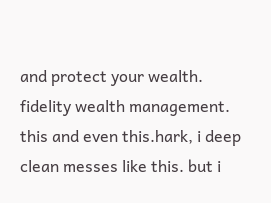and protect your wealth. fidelity wealth management. this and even this.hark, i deep clean messes like this. but i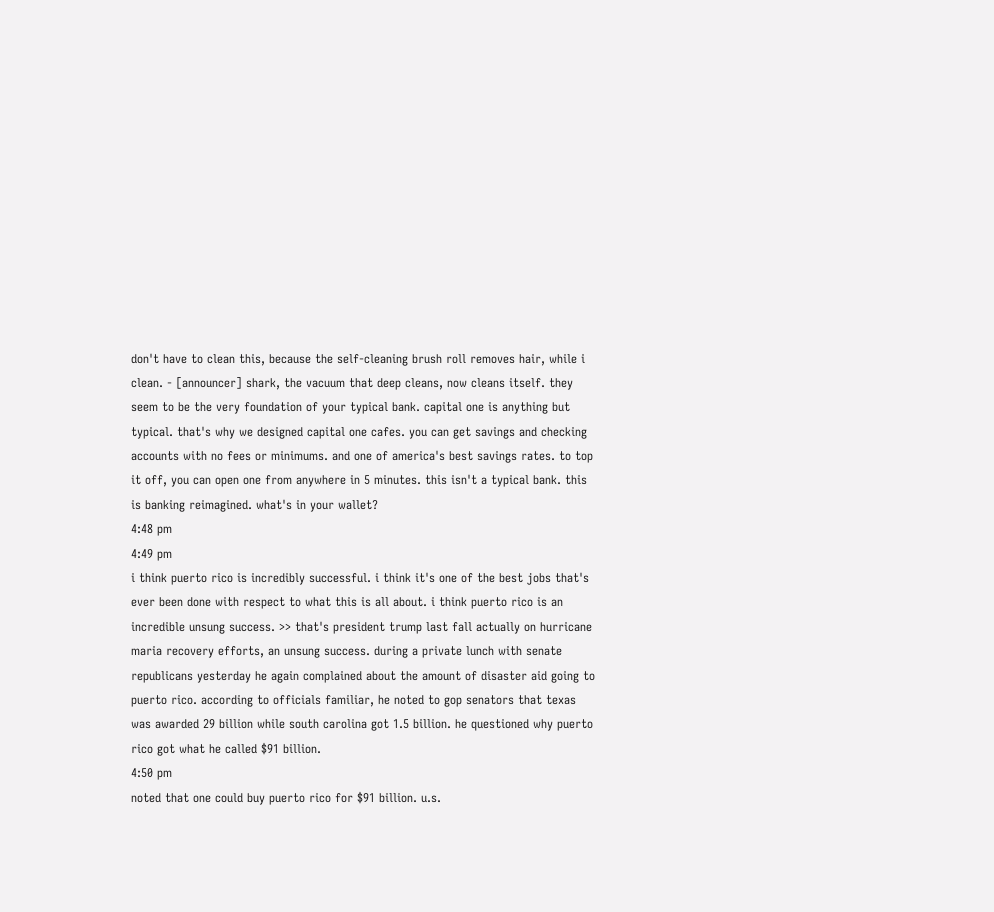don't have to clean this, because the self-cleaning brush roll removes hair, while i clean. - [announcer] shark, the vacuum that deep cleans, now cleans itself. they seem to be the very foundation of your typical bank. capital one is anything but typical. that's why we designed capital one cafes. you can get savings and checking accounts with no fees or minimums. and one of america's best savings rates. to top it off, you can open one from anywhere in 5 minutes. this isn't a typical bank. this is banking reimagined. what's in your wallet?
4:48 pm
4:49 pm
i think puerto rico is incredibly successful. i think it's one of the best jobs that's ever been done with respect to what this is all about. i think puerto rico is an incredible unsung success. >> that's president trump last fall actually on hurricane maria recovery efforts, an unsung success. during a private lunch with senate republicans yesterday he again complained about the amount of disaster aid going to puerto rico. according to officials familiar, he noted to gop senators that texas was awarded 29 billion while south carolina got 1.5 billion. he questioned why puerto rico got what he called $91 billion.
4:50 pm
noted that one could buy puerto rico for $91 billion. u.s.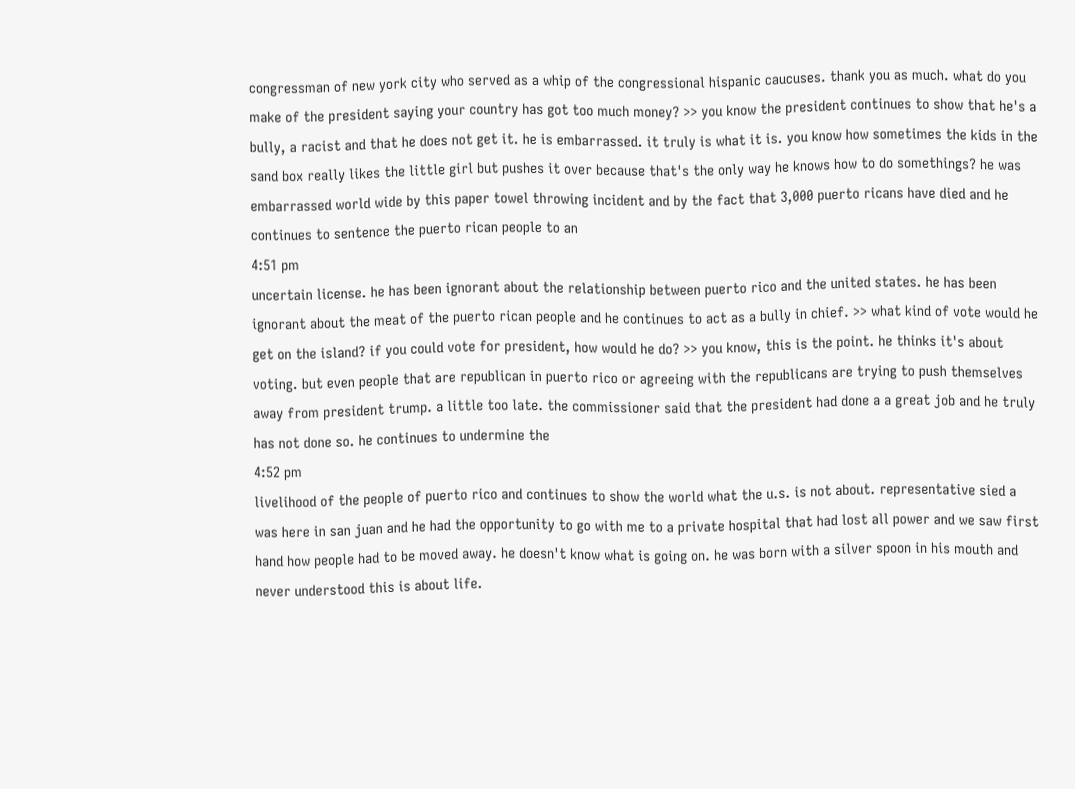congressman of new york city who served as a whip of the congressional hispanic caucuses. thank you as much. what do you make of the president saying your country has got too much money? >> you know the president continues to show that he's a bully, a racist and that he does not get it. he is embarrassed. it truly is what it is. you know how sometimes the kids in the sand box really likes the little girl but pushes it over because that's the only way he knows how to do somethings? he was embarrassed world wide by this paper towel throwing incident and by the fact that 3,000 puerto ricans have died and he continues to sentence the puerto rican people to an
4:51 pm
uncertain license. he has been ignorant about the relationship between puerto rico and the united states. he has been ignorant about the meat of the puerto rican people and he continues to act as a bully in chief. >> what kind of vote would he get on the island? if you could vote for president, how would he do? >> you know, this is the point. he thinks it's about voting. but even people that are republican in puerto rico or agreeing with the republicans are trying to push themselves away from president trump. a little too late. the commissioner said that the president had done a a great job and he truly has not done so. he continues to undermine the
4:52 pm
livelihood of the people of puerto rico and continues to show the world what the u.s. is not about. representative sied a was here in san juan and he had the opportunity to go with me to a private hospital that had lost all power and we saw first hand how people had to be moved away. he doesn't know what is going on. he was born with a silver spoon in his mouth and never understood this is about life.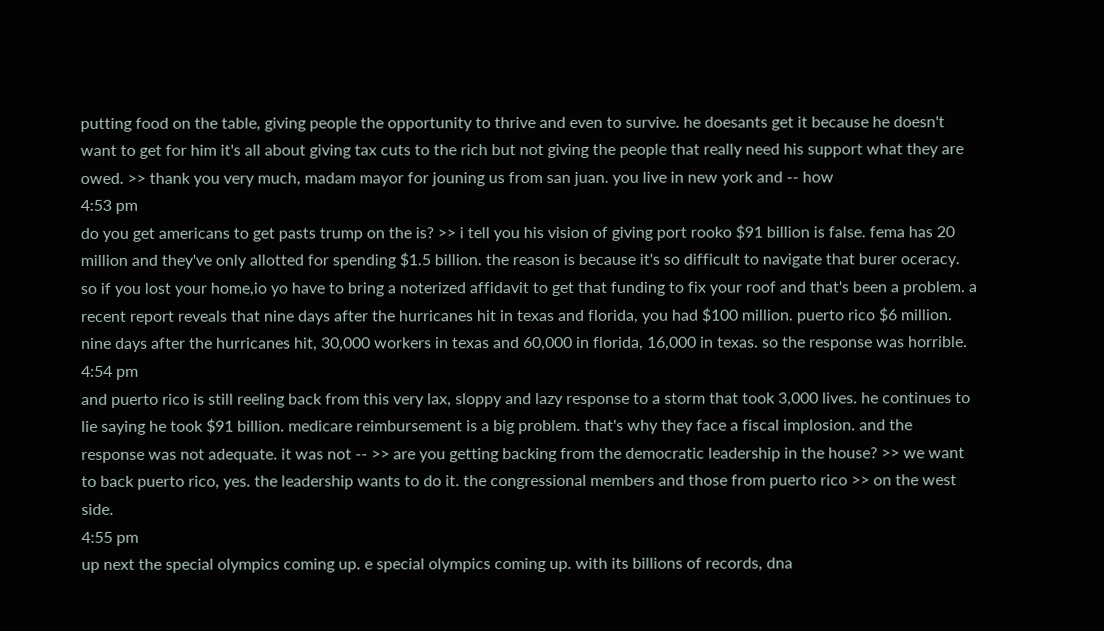putting food on the table, giving people the opportunity to thrive and even to survive. he doesants get it because he doesn't want to get for him it's all about giving tax cuts to the rich but not giving the people that really need his support what they are owed. >> thank you very much, madam mayor for jouning us from san juan. you live in new york and -- how
4:53 pm
do you get americans to get pasts trump on the is? >> i tell you his vision of giving port rooko $91 billion is false. fema has 20 million and they've only allotted for spending $1.5 billion. the reason is because it's so difficult to navigate that burer oceracy. so if you lost your home,io yo have to bring a noterized affidavit to get that funding to fix your roof and that's been a problem. a recent report reveals that nine days after the hurricanes hit in texas and florida, you had $100 million. puerto rico $6 million. nine days after the hurricanes hit, 30,000 workers in texas and 60,000 in florida, 16,000 in texas. so the response was horrible.
4:54 pm
and puerto rico is still reeling back from this very lax, sloppy and lazy response to a storm that took 3,000 lives. he continues to lie saying he took $91 billion. medicare reimbursement is a big problem. that's why they face a fiscal implosion. and the response was not adequate. it was not -- >> are you getting backing from the democratic leadership in the house? >> we want to back puerto rico, yes. the leadership wants to do it. the congressional members and those from puerto rico >> on the west side.
4:55 pm
up next the special olympics coming up. e special olympics coming up. with its billions of records, dna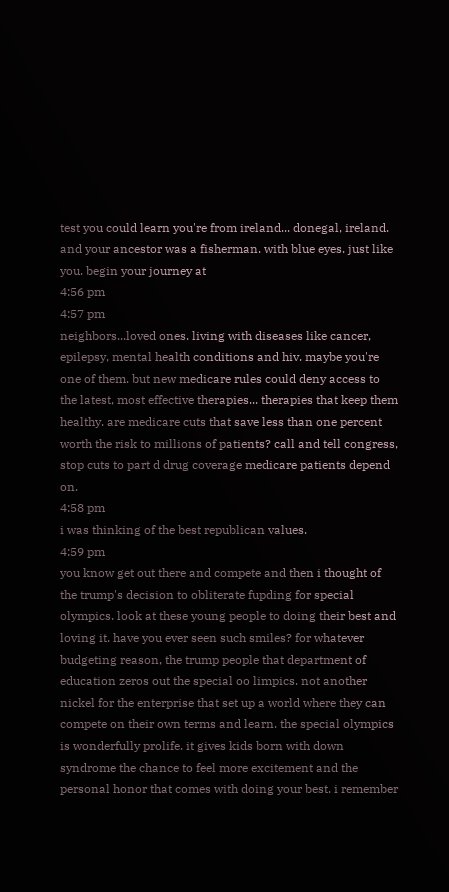test you could learn you're from ireland... donegal, ireland. and your ancestor was a fisherman. with blue eyes. just like you. begin your journey at
4:56 pm
4:57 pm
neighbors...loved ones. living with diseases like cancer, epilepsy, mental health conditions and hiv. maybe you're one of them. but new medicare rules could deny access to the latest, most effective therapies... therapies that keep them healthy. are medicare cuts that save less than one percent worth the risk to millions of patients? call and tell congress, stop cuts to part d drug coverage medicare patients depend on.
4:58 pm
i was thinking of the best republican values.
4:59 pm
you know get out there and compete and then i thought of the trump's decision to obliterate fupding for special olympics. look at these young people to doing their best and loving it. have you ever seen such smiles? for whatever budgeting reason, the trump people that department of education zeros out the special oo limpics. not another nickel for the enterprise that set up a world where they can compete on their own terms and learn. the special olympics is wonderfully prolife. it gives kids born with down syndrome the chance to feel more excitement and the personal honor that comes with doing your best. i remember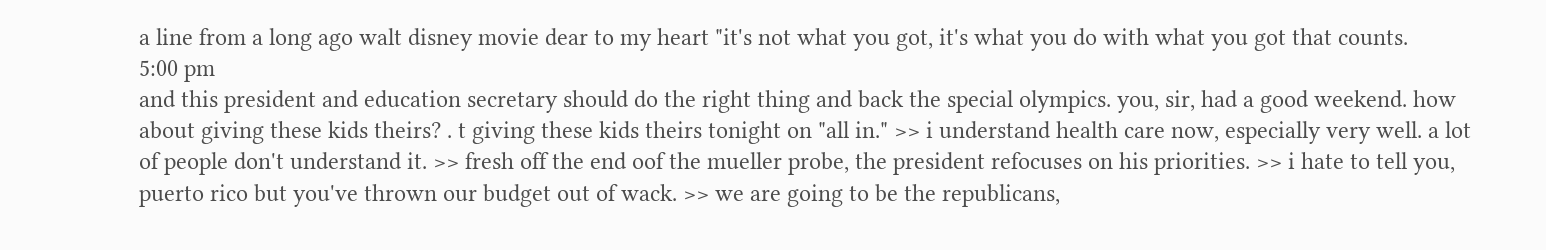a line from a long ago walt disney movie dear to my heart "it's not what you got, it's what you do with what you got that counts.
5:00 pm
and this president and education secretary should do the right thing and back the special olympics. you, sir, had a good weekend. how about giving these kids theirs? . t giving these kids theirs tonight on "all in." >> i understand health care now, especially very well. a lot of people don't understand it. >> fresh off the end oof the mueller probe, the president refocuses on his priorities. >> i hate to tell you, puerto rico but you've thrown our budget out of wack. >> we are going to be the republicans,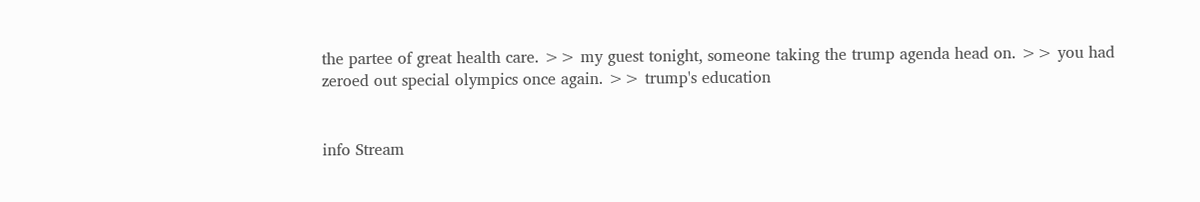the partee of great health care. >> my guest tonight, someone taking the trump agenda head on. >> you had zeroed out special olympics once again. >> trump's education


info Stream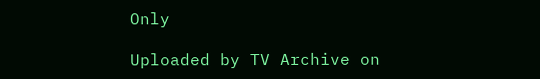Only

Uploaded by TV Archive on